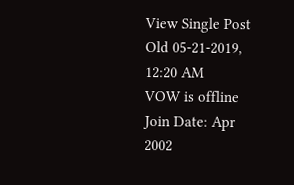View Single Post
Old 05-21-2019, 12:20 AM
VOW is offline
Join Date: Apr 2002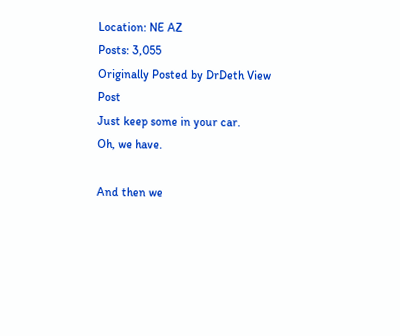Location: NE AZ
Posts: 3,055
Originally Posted by DrDeth View Post
Just keep some in your car.
Oh, we have.

And then we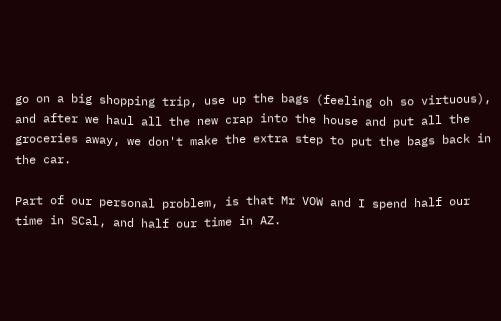go on a big shopping trip, use up the bags (feeling oh so virtuous), and after we haul all the new crap into the house and put all the groceries away, we don't make the extra step to put the bags back in the car.

Part of our personal problem, is that Mr VOW and I spend half our time in SCal, and half our time in AZ.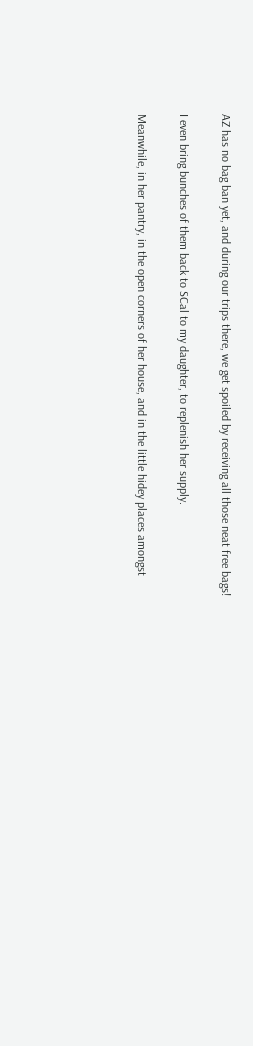AZ has no bag ban yet, and during our trips there, we get spoiled by receiving all those neat free bags!

I even bring bunches of them back to SCal to my daughter, to replenish her supply.

Meanwhile, in her pantry, in the open corners of her house, and in the little hidey places amongst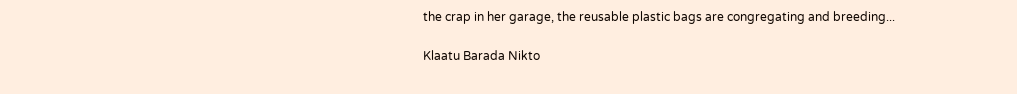the crap in her garage, the reusable plastic bags are congregating and breeding...

Klaatu Barada Nikto